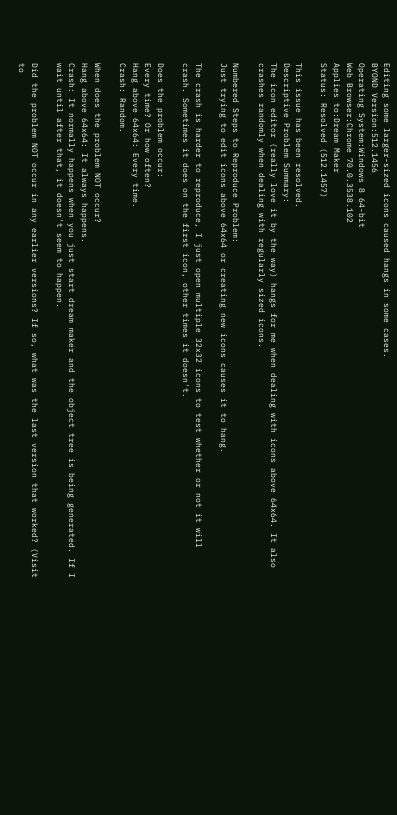Editing some larger-sized icons caused hangs in some cases.
BYOND Version:512.1456
Operating System:Windows 8 64-bit
Web Browser:Chrome 70.0.3538.102
Applies to:Dream Maker
Status: Resolved (512.1457)

This issue has been resolved.
Descriptive Problem Summary:
The icon editor (really love it by the way) hangs for me when dealing with icons above 64x64. It also crashes randomly when dealing with regularly sized icons.

Numbered Steps to Reproduce Problem:
Just trying to edit icons above 64x64 or creating new icons causes it to hang.

The crash is harder to reproduce, I just open multiple 32x32 icons to test whether or not it will crash. Sometimes it does on the first icon, other times it doesn't.

Does the problem occur:
Every time? Or how often?
Hang above 64x64: Every time.
Crash: Random.

When does the problem NOT occur?
Hang above 64x64: It always happens.
Crash: It normally happens when you just start dream maker and the object tree is being generated. If I wait until after that, it doesn't seem to happen.

Did the problem NOT occur in any earlier versions? If so, what was the last version that worked? (Visit to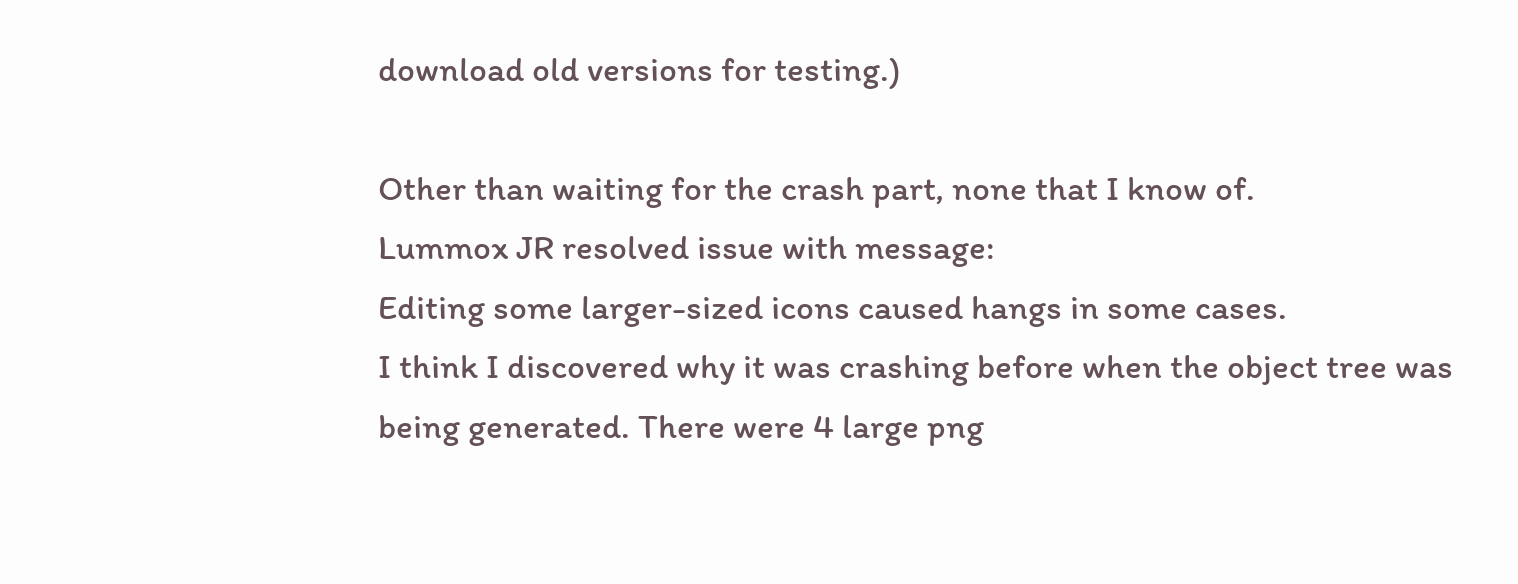download old versions for testing.)

Other than waiting for the crash part, none that I know of.
Lummox JR resolved issue with message:
Editing some larger-sized icons caused hangs in some cases.
I think I discovered why it was crashing before when the object tree was being generated. There were 4 large png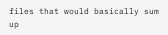files that would basically sum up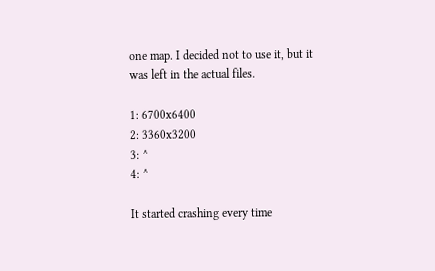one map. I decided not to use it, but it was left in the actual files.

1: 6700x6400
2: 3360x3200
3: ^
4: ^

It started crashing every time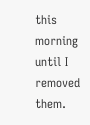this morning until I removed them.